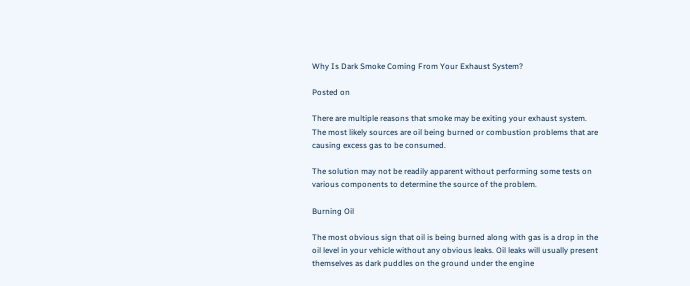Why Is Dark Smoke Coming From Your Exhaust System?

Posted on

There are multiple reasons that smoke may be exiting your exhaust system. The most likely sources are oil being burned or combustion problems that are causing excess gas to be consumed.

The solution may not be readily apparent without performing some tests on various components to determine the source of the problem.

Burning Oil

The most obvious sign that oil is being burned along with gas is a drop in the oil level in your vehicle without any obvious leaks. Oil leaks will usually present themselves as dark puddles on the ground under the engine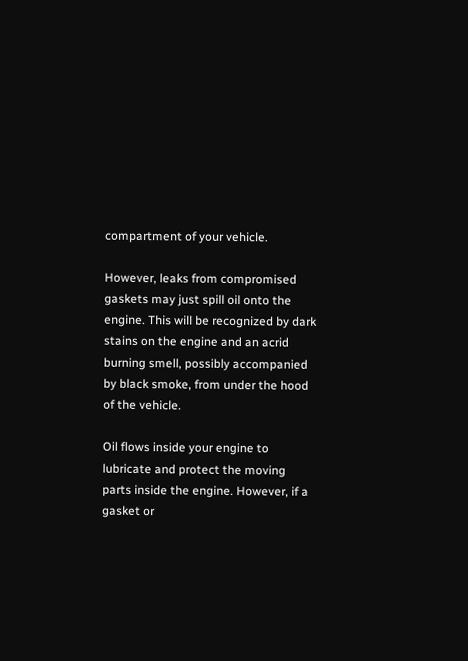compartment of your vehicle.

However, leaks from compromised gaskets may just spill oil onto the engine. This will be recognized by dark stains on the engine and an acrid burning smell, possibly accompanied by black smoke, from under the hood of the vehicle.

Oil flows inside your engine to lubricate and protect the moving parts inside the engine. However, if a gasket or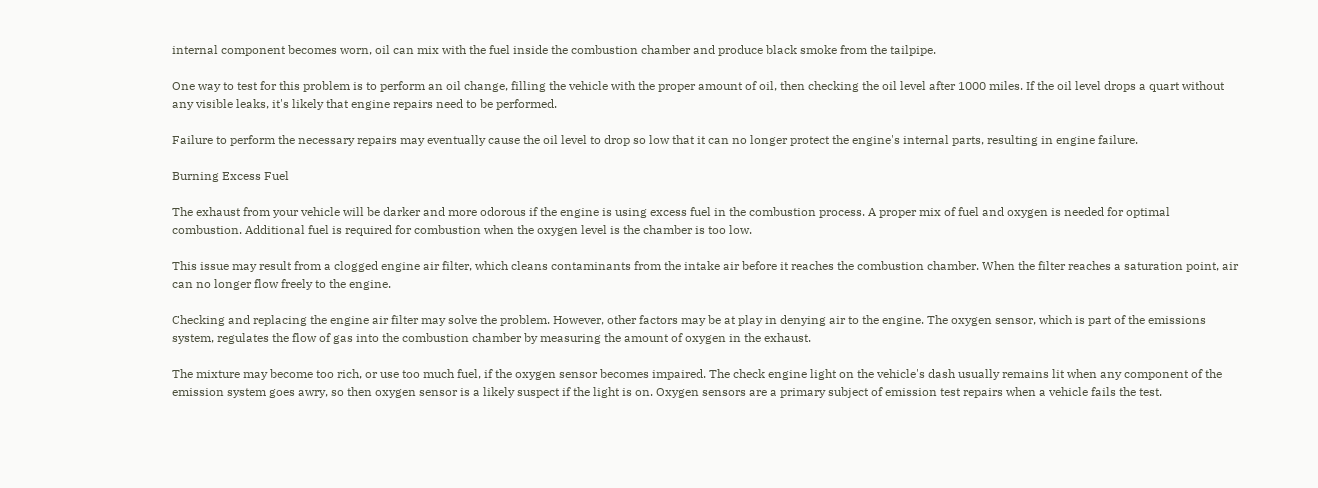internal component becomes worn, oil can mix with the fuel inside the combustion chamber and produce black smoke from the tailpipe.

One way to test for this problem is to perform an oil change, filling the vehicle with the proper amount of oil, then checking the oil level after 1000 miles. If the oil level drops a quart without any visible leaks, it's likely that engine repairs need to be performed.

Failure to perform the necessary repairs may eventually cause the oil level to drop so low that it can no longer protect the engine's internal parts, resulting in engine failure.

Burning Excess Fuel

The exhaust from your vehicle will be darker and more odorous if the engine is using excess fuel in the combustion process. A proper mix of fuel and oxygen is needed for optimal combustion. Additional fuel is required for combustion when the oxygen level is the chamber is too low.

This issue may result from a clogged engine air filter, which cleans contaminants from the intake air before it reaches the combustion chamber. When the filter reaches a saturation point, air can no longer flow freely to the engine.

Checking and replacing the engine air filter may solve the problem. However, other factors may be at play in denying air to the engine. The oxygen sensor, which is part of the emissions system, regulates the flow of gas into the combustion chamber by measuring the amount of oxygen in the exhaust.

The mixture may become too rich, or use too much fuel, if the oxygen sensor becomes impaired. The check engine light on the vehicle's dash usually remains lit when any component of the emission system goes awry, so then oxygen sensor is a likely suspect if the light is on. Oxygen sensors are a primary subject of emission test repairs when a vehicle fails the test.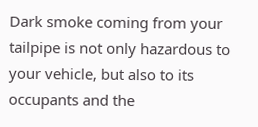Dark smoke coming from your tailpipe is not only hazardous to your vehicle, but also to its occupants and the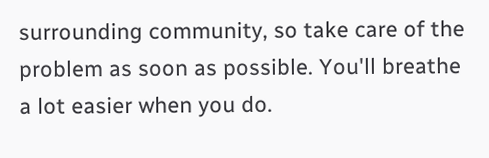surrounding community, so take care of the problem as soon as possible. You'll breathe a lot easier when you do.